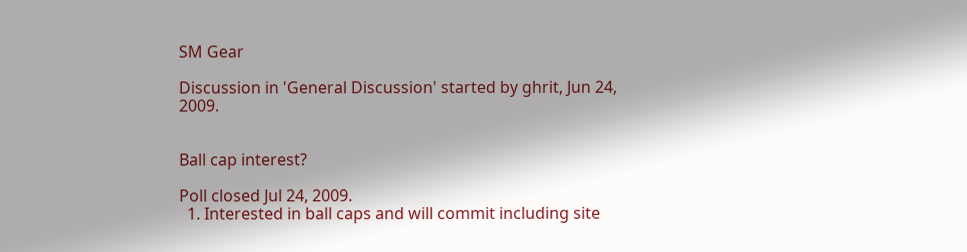SM Gear

Discussion in 'General Discussion' started by ghrit, Jun 24, 2009.


Ball cap interest?

Poll closed Jul 24, 2009.
  1. Interested in ball caps and will commit including site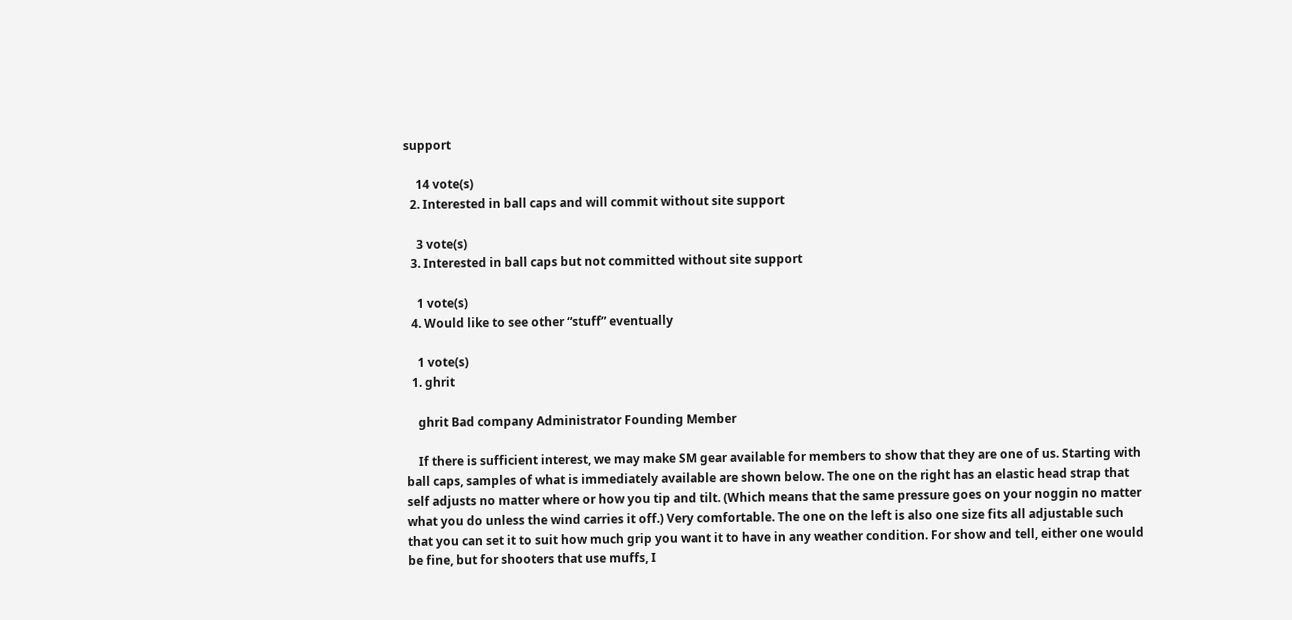support

    14 vote(s)
  2. Interested in ball caps and will commit without site support

    3 vote(s)
  3. Interested in ball caps but not committed without site support

    1 vote(s)
  4. Would like to see other “stuff” eventually

    1 vote(s)
  1. ghrit

    ghrit Bad company Administrator Founding Member

    If there is sufficient interest, we may make SM gear available for members to show that they are one of us. Starting with ball caps, samples of what is immediately available are shown below. The one on the right has an elastic head strap that self adjusts no matter where or how you tip and tilt. (Which means that the same pressure goes on your noggin no matter what you do unless the wind carries it off.) Very comfortable. The one on the left is also one size fits all adjustable such that you can set it to suit how much grip you want it to have in any weather condition. For show and tell, either one would be fine, but for shooters that use muffs, I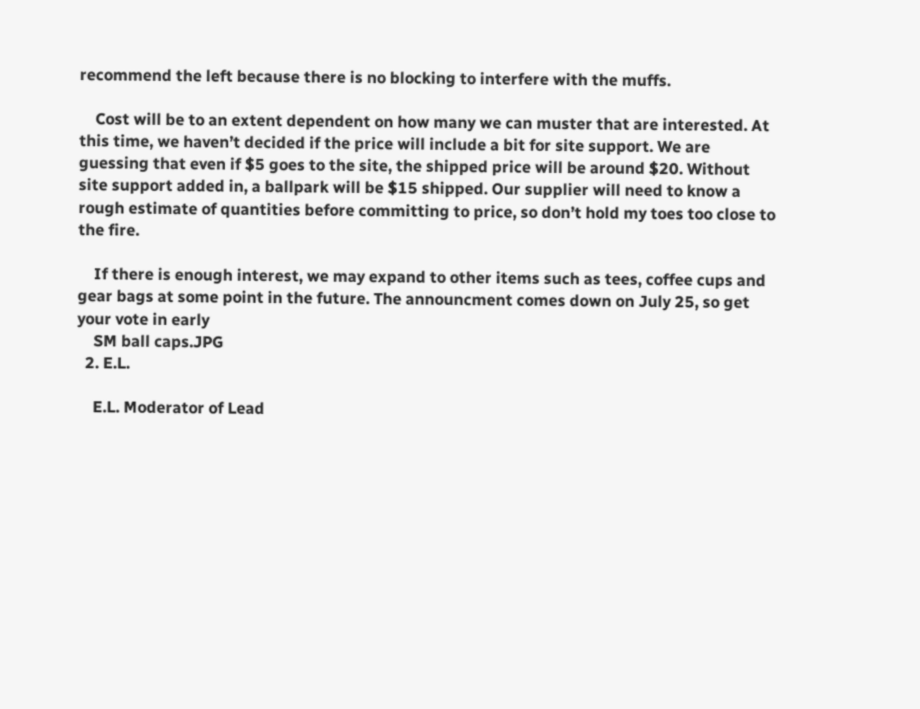recommend the left because there is no blocking to interfere with the muffs.

    Cost will be to an extent dependent on how many we can muster that are interested. At this time, we haven’t decided if the price will include a bit for site support. We are guessing that even if $5 goes to the site, the shipped price will be around $20. Without site support added in, a ballpark will be $15 shipped. Our supplier will need to know a rough estimate of quantities before committing to price, so don’t hold my toes too close to the fire.

    If there is enough interest, we may expand to other items such as tees, coffee cups and gear bags at some point in the future. The announcment comes down on July 25, so get your vote in early
    SM ball caps.JPG
  2. E.L.

    E.L. Moderator of Lead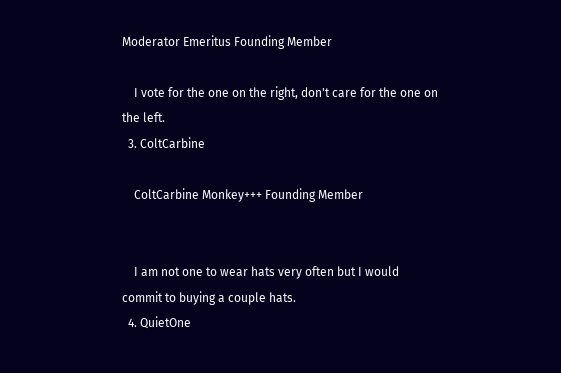Moderator Emeritus Founding Member

    I vote for the one on the right, don't care for the one on the left.
  3. ColtCarbine

    ColtCarbine Monkey+++ Founding Member


    I am not one to wear hats very often but I would commit to buying a couple hats.
  4. QuietOne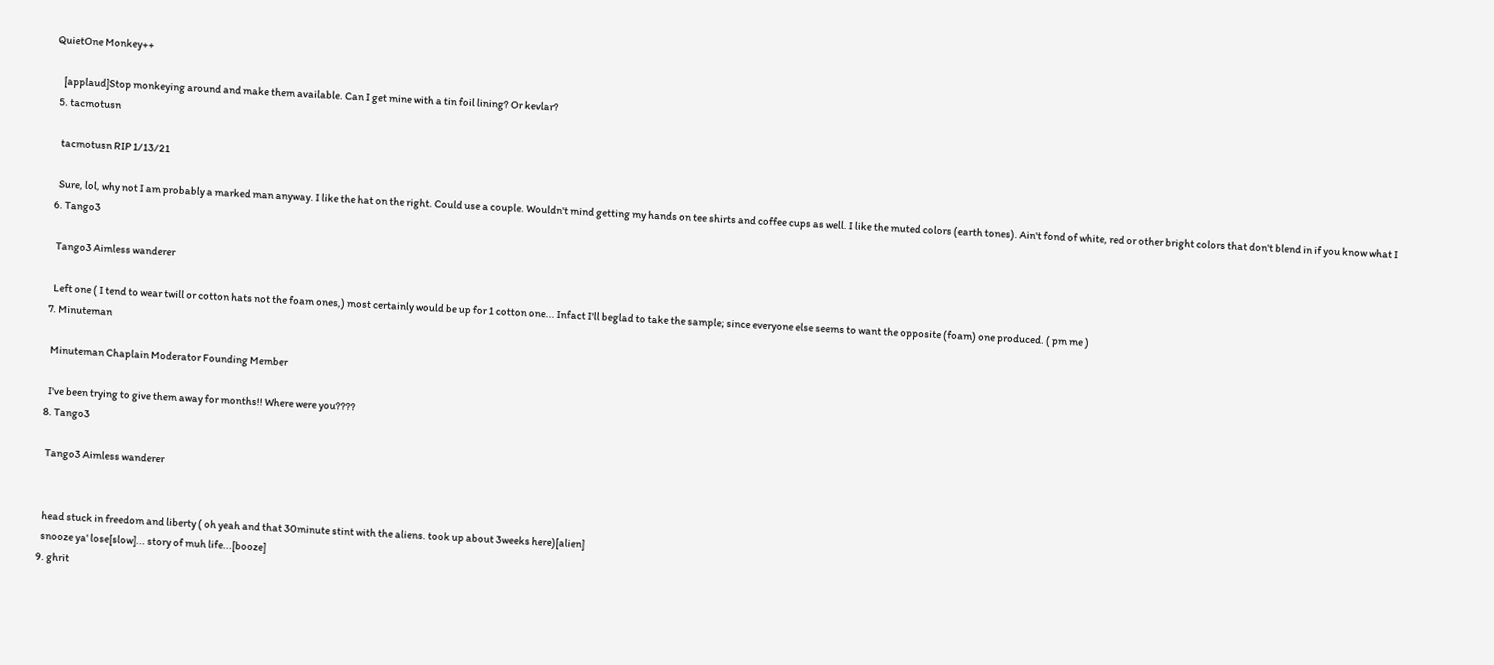QuietOne Monkey++

    [applaud]Stop monkeying around and make them available. Can I get mine with a tin foil lining? Or kevlar?
  5. tacmotusn

    tacmotusn RIP 1/13/21

    Sure, lol, why not I am probably a marked man anyway. I like the hat on the right. Could use a couple. Wouldn't mind getting my hands on tee shirts and coffee cups as well. I like the muted colors (earth tones). Ain't fond of white, red or other bright colors that don't blend in if you know what I
  6. Tango3

    Tango3 Aimless wanderer

    Left one ( I tend to wear twill or cotton hats not the foam ones,) most certainly would be up for 1 cotton one... Infact I'll beglad to take the sample; since everyone else seems to want the opposite (foam) one produced. ( pm me )
  7. Minuteman

    Minuteman Chaplain Moderator Founding Member

    I've been trying to give them away for months!! Where were you????
  8. Tango3

    Tango3 Aimless wanderer


    head stuck in freedom and liberty ( oh yeah and that 30minute stint with the aliens. took up about 3weeks here)[alien]
    snooze ya' lose[slow]... story of muh life...[booze]
  9. ghrit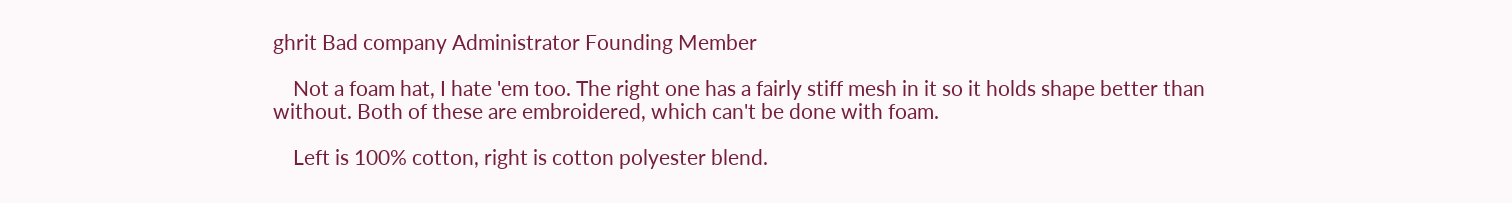ghrit Bad company Administrator Founding Member

    Not a foam hat, I hate 'em too. The right one has a fairly stiff mesh in it so it holds shape better than without. Both of these are embroidered, which can't be done with foam.

    Left is 100% cotton, right is cotton polyester blend.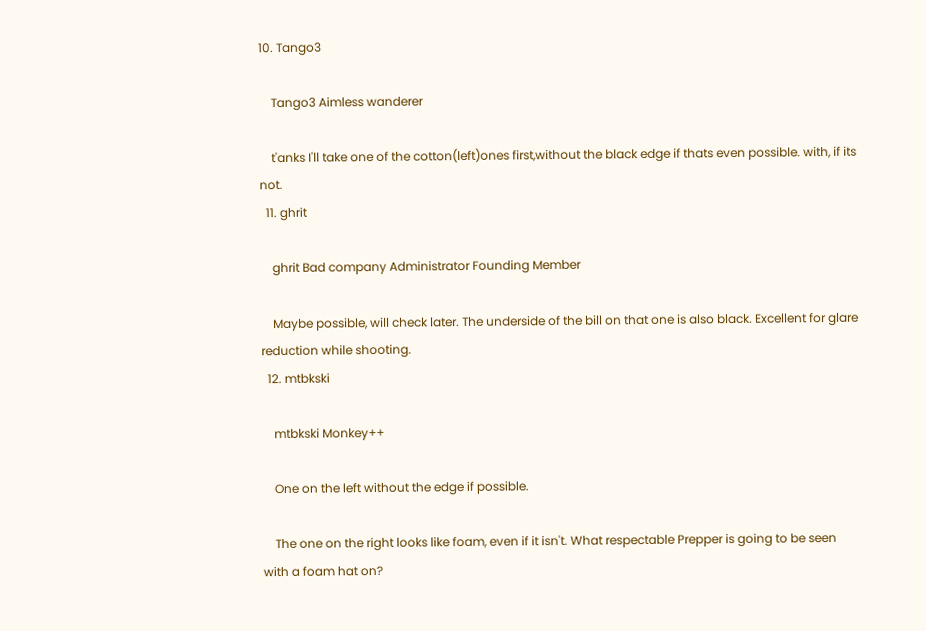10. Tango3

    Tango3 Aimless wanderer

    t'anks I'll take one of the cotton(left)ones first,without the black edge if thats even possible. with, if its not.
  11. ghrit

    ghrit Bad company Administrator Founding Member

    Maybe possible, will check later. The underside of the bill on that one is also black. Excellent for glare reduction while shooting.
  12. mtbkski

    mtbkski Monkey++

    One on the left without the edge if possible.

    The one on the right looks like foam, even if it isn't. What respectable Prepper is going to be seen with a foam hat on?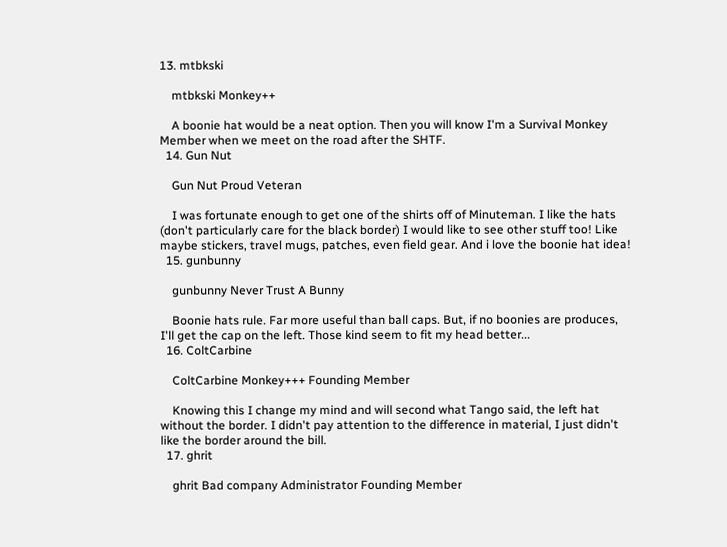13. mtbkski

    mtbkski Monkey++

    A boonie hat would be a neat option. Then you will know I'm a Survival Monkey Member when we meet on the road after the SHTF.
  14. Gun Nut

    Gun Nut Proud Veteran

    I was fortunate enough to get one of the shirts off of Minuteman. I like the hats (don't particularly care for the black border) I would like to see other stuff too! Like maybe stickers, travel mugs, patches, even field gear. And i love the boonie hat idea!
  15. gunbunny

    gunbunny Never Trust A Bunny

    Boonie hats rule. Far more useful than ball caps. But, if no boonies are produces, I'll get the cap on the left. Those kind seem to fit my head better...
  16. ColtCarbine

    ColtCarbine Monkey+++ Founding Member

    Knowing this I change my mind and will second what Tango said, the left hat without the border. I didn't pay attention to the difference in material, I just didn't like the border around the bill.
  17. ghrit

    ghrit Bad company Administrator Founding Member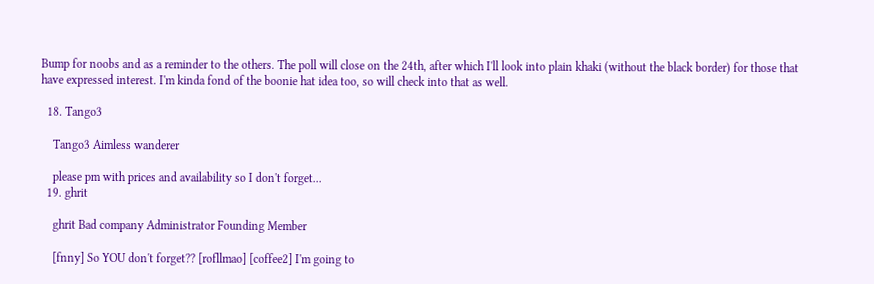Bump for noobs and as a reminder to the others. The poll will close on the 24th, after which I'll look into plain khaki (without the black border) for those that have expressed interest. I'm kinda fond of the boonie hat idea too, so will check into that as well.

  18. Tango3

    Tango3 Aimless wanderer

    please pm with prices and availability so I don't forget...
  19. ghrit

    ghrit Bad company Administrator Founding Member

    [fnny] So YOU don't forget?? [rofllmao] [coffee2] I'm going to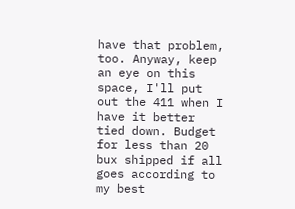have that problem, too. Anyway, keep an eye on this space, I'll put out the 411 when I have it better tied down. Budget for less than 20 bux shipped if all goes according to my best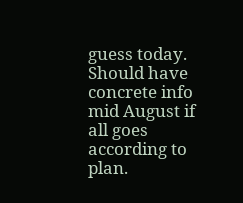guess today. Should have concrete info mid August if all goes according to plan.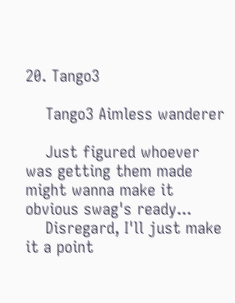20. Tango3

    Tango3 Aimless wanderer

    Just figured whoever was getting them made might wanna make it obvious swag's ready...
    Disregard, I'll just make it a point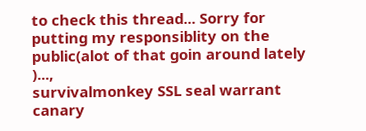to check this thread... Sorry for putting my responsiblity on the public(alot of that goin around lately )...,
survivalmonkey SSL seal warrant canary